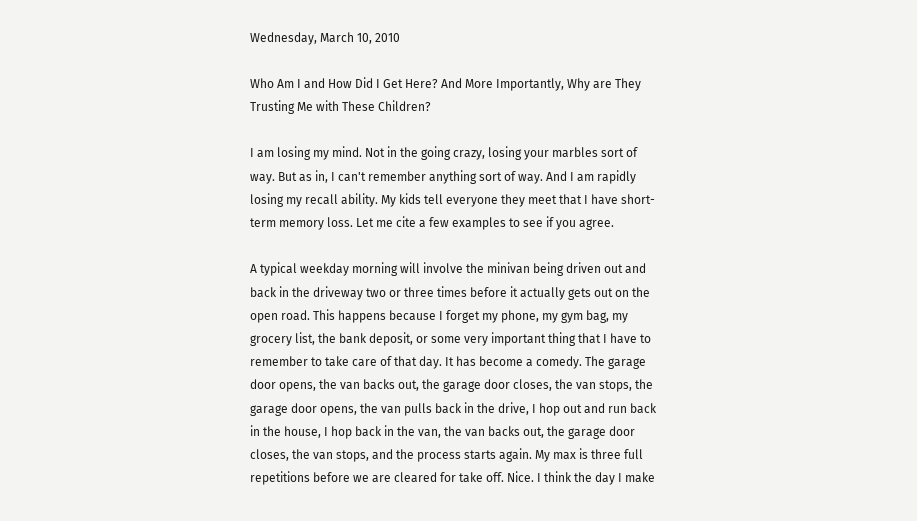Wednesday, March 10, 2010

Who Am I and How Did I Get Here? And More Importantly, Why are They Trusting Me with These Children?

I am losing my mind. Not in the going crazy, losing your marbles sort of way. But as in, I can't remember anything sort of way. And I am rapidly losing my recall ability. My kids tell everyone they meet that I have short-term memory loss. Let me cite a few examples to see if you agree.

A typical weekday morning will involve the minivan being driven out and back in the driveway two or three times before it actually gets out on the open road. This happens because I forget my phone, my gym bag, my grocery list, the bank deposit, or some very important thing that I have to remember to take care of that day. It has become a comedy. The garage door opens, the van backs out, the garage door closes, the van stops, the garage door opens, the van pulls back in the drive, I hop out and run back in the house, I hop back in the van, the van backs out, the garage door closes, the van stops, and the process starts again. My max is three full repetitions before we are cleared for take off. Nice. I think the day I make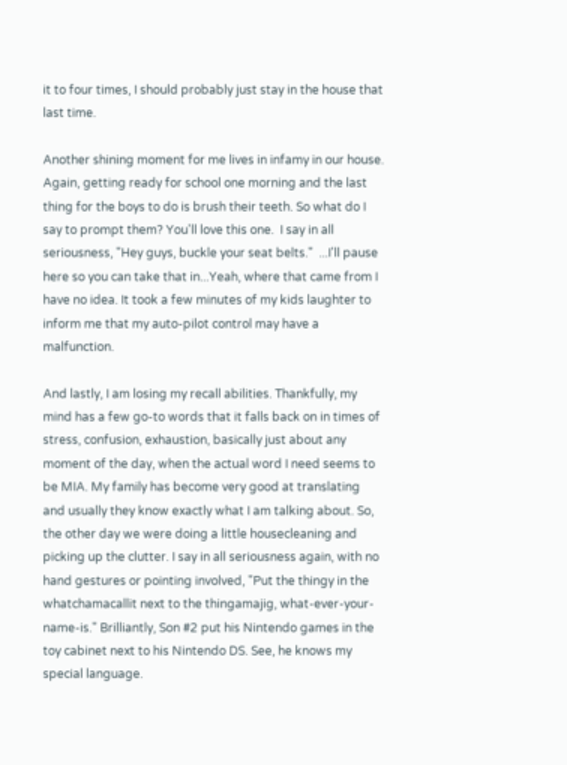it to four times, I should probably just stay in the house that last time.

Another shining moment for me lives in infamy in our house. Again, getting ready for school one morning and the last thing for the boys to do is brush their teeth. So what do I say to prompt them? You'll love this one.  I say in all seriousness, "Hey guys, buckle your seat belts."  ...I'll pause here so you can take that in...Yeah, where that came from I have no idea. It took a few minutes of my kids laughter to inform me that my auto-pilot control may have a malfunction.

And lastly, I am losing my recall abilities. Thankfully, my mind has a few go-to words that it falls back on in times of stress, confusion, exhaustion, basically just about any moment of the day, when the actual word I need seems to be MIA. My family has become very good at translating and usually they know exactly what I am talking about. So, the other day we were doing a little housecleaning and picking up the clutter. I say in all seriousness again, with no hand gestures or pointing involved, "Put the thingy in the whatchamacallit next to the thingamajig, what-ever-your-name-is." Brilliantly, Son #2 put his Nintendo games in the toy cabinet next to his Nintendo DS. See, he knows my special language.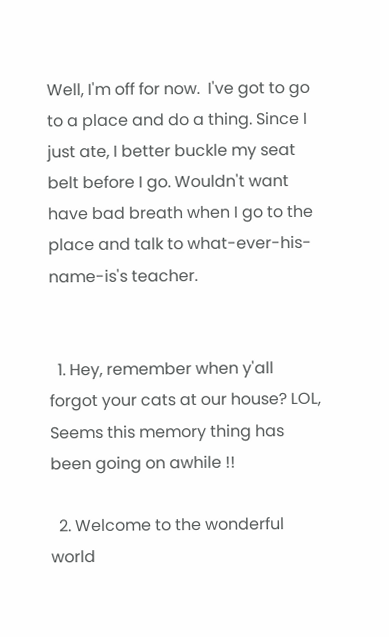Well, I'm off for now.  I've got to go to a place and do a thing. Since I just ate, I better buckle my seat belt before I go. Wouldn't want have bad breath when I go to the place and talk to what-ever-his-name-is's teacher.


  1. Hey, remember when y'all forgot your cats at our house? LOL, Seems this memory thing has been going on awhile !!

  2. Welcome to the wonderful world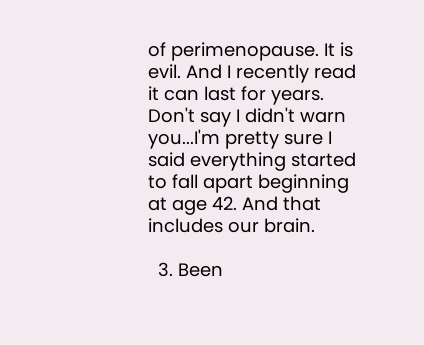of perimenopause. It is evil. And I recently read it can last for years. Don't say I didn't warn you...I'm pretty sure I said everything started to fall apart beginning at age 42. And that includes our brain.

  3. Been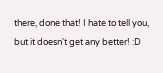there, done that! I hate to tell you, but it doesn't get any better! :D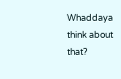Whaddaya think about that?